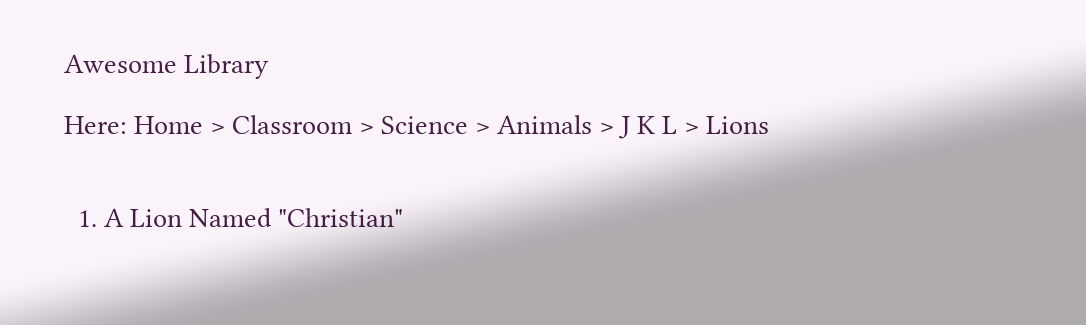Awesome Library

Here: Home > Classroom > Science > Animals > J K L > Lions


  1. A Lion Named "Christian"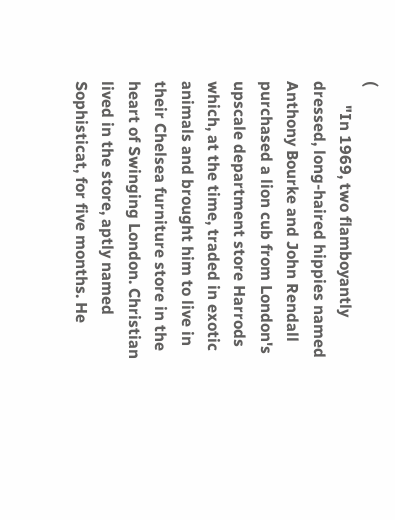(
      "In 1969, two flamboyantly dressed, long-haired hippies named Anthony Bourke and John Rendall purchased a lion cub from London's upscale department store Harrods which, at the time, traded in exotic animals and brought him to live in their Chelsea furniture store in the heart of Swinging London. Christian lived in the store, aptly named Sophisticat, for five months. He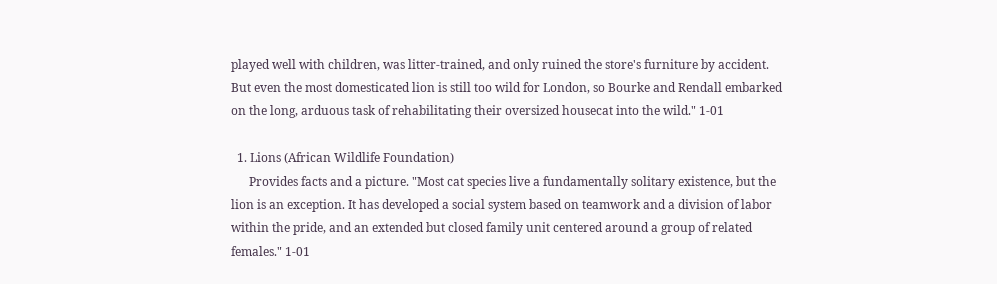played well with children, was litter-trained, and only ruined the store's furniture by accident. But even the most domesticated lion is still too wild for London, so Bourke and Rendall embarked on the long, arduous task of rehabilitating their oversized housecat into the wild." 1-01

  1. Lions (African Wildlife Foundation)
      Provides facts and a picture. "Most cat species live a fundamentally solitary existence, but the lion is an exception. It has developed a social system based on teamwork and a division of labor within the pride, and an extended but closed family unit centered around a group of related females." 1-01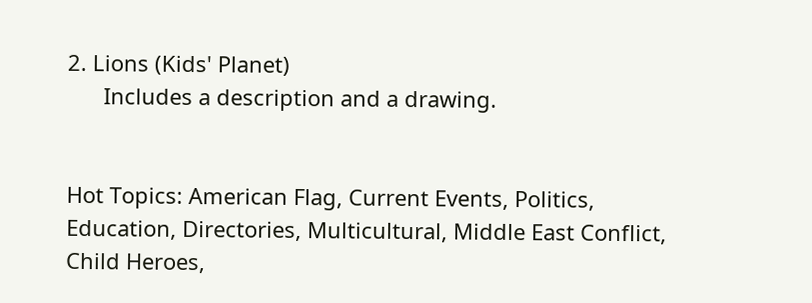2. Lions (Kids' Planet)
      Includes a description and a drawing.


Hot Topics: American Flag, Current Events, Politics,
Education, Directories, Multicultural, Middle East Conflict,
Child Heroes,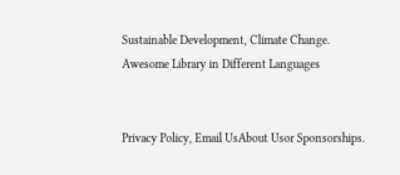Sustainable Development, Climate Change.
Awesome Library in Different Languages


Privacy Policy, Email UsAbout Usor Sponsorships.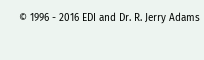© 1996 - 2016 EDI and Dr. R. Jerry Adams